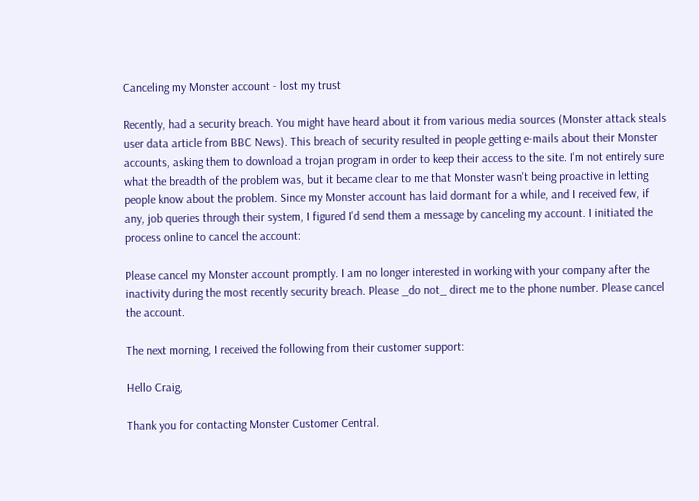Canceling my Monster account - lost my trust

Recently, had a security breach. You might have heard about it from various media sources (Monster attack steals user data article from BBC News). This breach of security resulted in people getting e-mails about their Monster accounts, asking them to download a trojan program in order to keep their access to the site. I'm not entirely sure what the breadth of the problem was, but it became clear to me that Monster wasn't being proactive in letting people know about the problem. Since my Monster account has laid dormant for a while, and I received few, if any, job queries through their system, I figured I'd send them a message by canceling my account. I initiated the process online to cancel the account:

Please cancel my Monster account promptly. I am no longer interested in working with your company after the inactivity during the most recently security breach. Please _do not_ direct me to the phone number. Please cancel the account.

The next morning, I received the following from their customer support:

Hello Craig,

Thank you for contacting Monster Customer Central.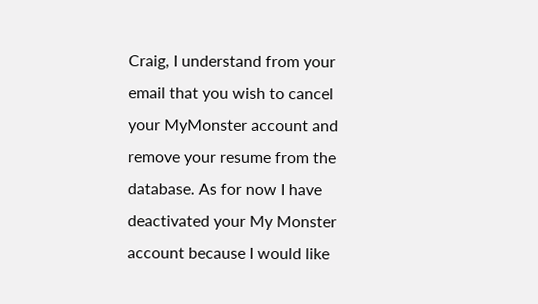Craig, I understand from your email that you wish to cancel your MyMonster account and remove your resume from the database. As for now I have deactivated your My Monster account because I would like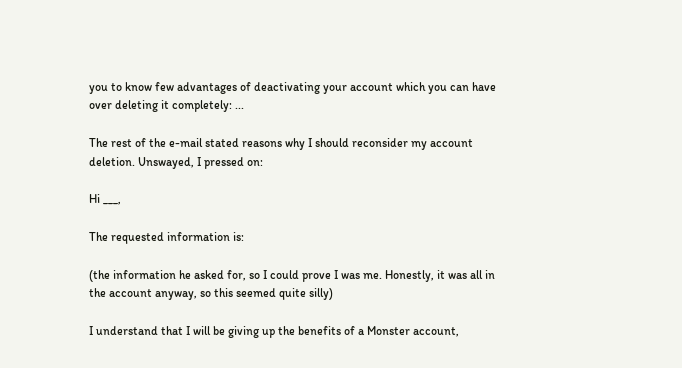you to know few advantages of deactivating your account which you can have over deleting it completely: ...

The rest of the e-mail stated reasons why I should reconsider my account deletion. Unswayed, I pressed on:

Hi ___,

The requested information is:

(the information he asked for, so I could prove I was me. Honestly, it was all in the account anyway, so this seemed quite silly)

I understand that I will be giving up the benefits of a Monster account,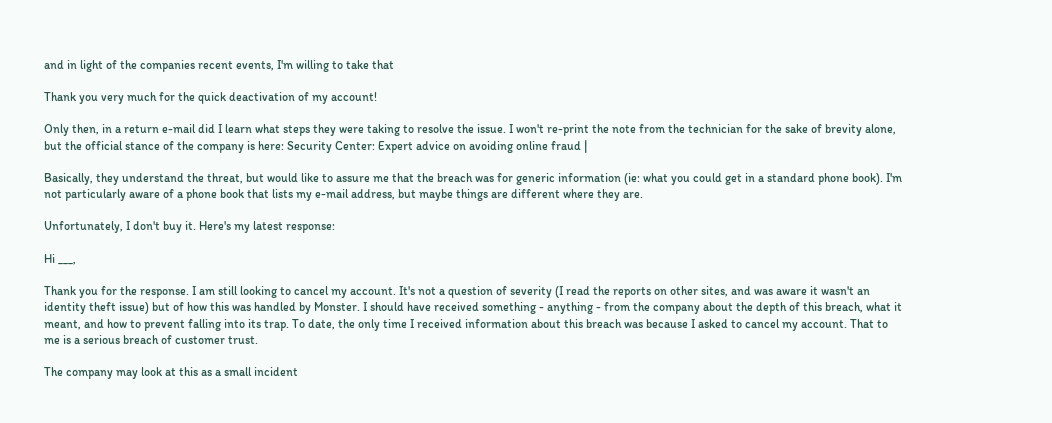and in light of the companies recent events, I'm willing to take that

Thank you very much for the quick deactivation of my account!

Only then, in a return e-mail did I learn what steps they were taking to resolve the issue. I won't re-print the note from the technician for the sake of brevity alone, but the official stance of the company is here: Security Center: Expert advice on avoiding online fraud |

Basically, they understand the threat, but would like to assure me that the breach was for generic information (ie: what you could get in a standard phone book). I'm not particularly aware of a phone book that lists my e-mail address, but maybe things are different where they are.

Unfortunately, I don't buy it. Here's my latest response:

Hi ___,

Thank you for the response. I am still looking to cancel my account. It's not a question of severity (I read the reports on other sites, and was aware it wasn't an identity theft issue) but of how this was handled by Monster. I should have received something - anything - from the company about the depth of this breach, what it meant, and how to prevent falling into its trap. To date, the only time I received information about this breach was because I asked to cancel my account. That to me is a serious breach of customer trust.

The company may look at this as a small incident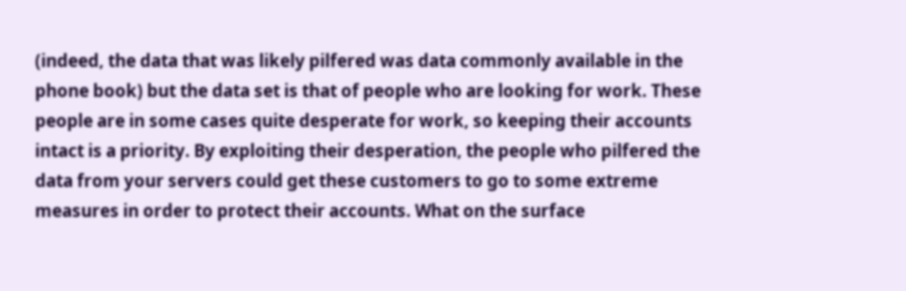(indeed, the data that was likely pilfered was data commonly available in the phone book) but the data set is that of people who are looking for work. These people are in some cases quite desperate for work, so keeping their accounts intact is a priority. By exploiting their desperation, the people who pilfered the data from your servers could get these customers to go to some extreme measures in order to protect their accounts. What on the surface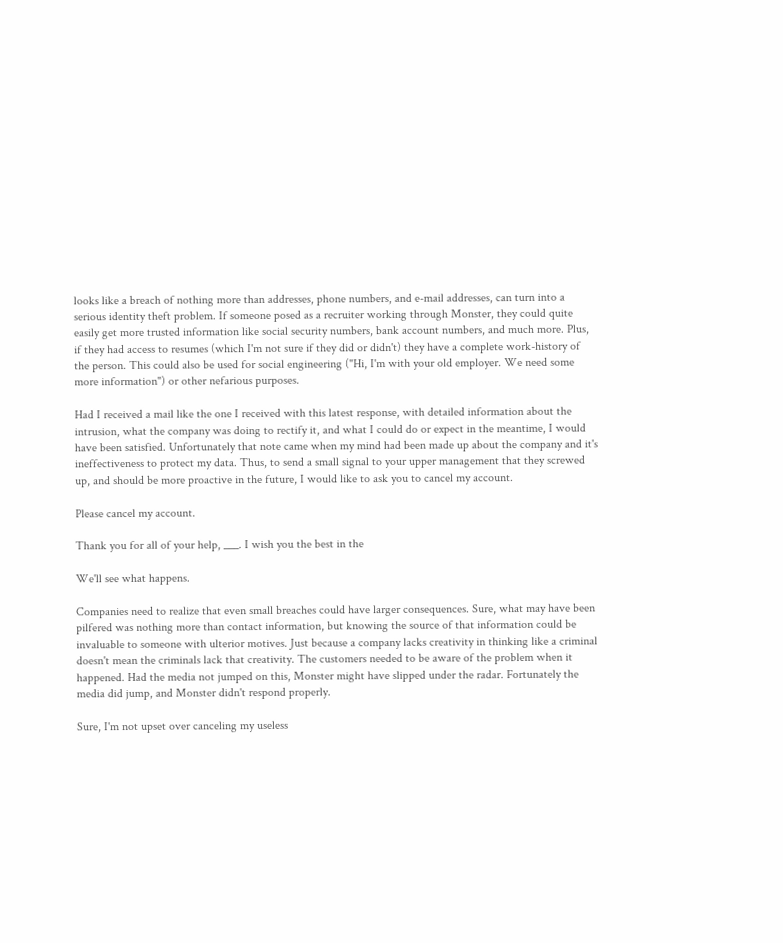looks like a breach of nothing more than addresses, phone numbers, and e-mail addresses, can turn into a serious identity theft problem. If someone posed as a recruiter working through Monster, they could quite easily get more trusted information like social security numbers, bank account numbers, and much more. Plus, if they had access to resumes (which I'm not sure if they did or didn't) they have a complete work-history of the person. This could also be used for social engineering ("Hi, I'm with your old employer. We need some more information") or other nefarious purposes.

Had I received a mail like the one I received with this latest response, with detailed information about the intrusion, what the company was doing to rectify it, and what I could do or expect in the meantime, I would have been satisfied. Unfortunately that note came when my mind had been made up about the company and it's ineffectiveness to protect my data. Thus, to send a small signal to your upper management that they screwed up, and should be more proactive in the future, I would like to ask you to cancel my account.

Please cancel my account.

Thank you for all of your help, ___. I wish you the best in the

We'll see what happens.

Companies need to realize that even small breaches could have larger consequences. Sure, what may have been pilfered was nothing more than contact information, but knowing the source of that information could be invaluable to someone with ulterior motives. Just because a company lacks creativity in thinking like a criminal doesn't mean the criminals lack that creativity. The customers needed to be aware of the problem when it happened. Had the media not jumped on this, Monster might have slipped under the radar. Fortunately the media did jump, and Monster didn't respond properly.

Sure, I'm not upset over canceling my useless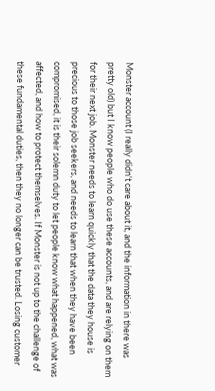Monster account (I really didn't care about it, and the information in there was pretty old) but I know people who do use these accounts, and are relying on them for their next job. Monster needs to learn quickly that the data they house is precious to those job seekers, and needs to learn that when they have been compromised, it is their solemn duty to let people know what happened, what was affected, and how to protect themselves. If Monster is not up to the challenge of these fundamental duties, then they no longer can be trusted. Losing customer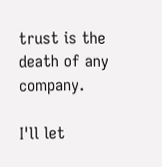trust is the death of any company.

I'll let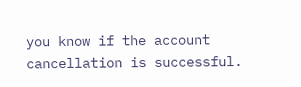you know if the account cancellation is successful.